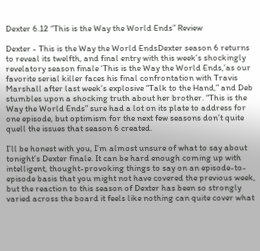Dexter 6.12 “This is the Way the World Ends” Review

Dexter - This is the Way the World EndsDexter season 6 returns to reveal its twelfth, and final entry with this week’s shockingly revelatory season finale ‘This is the Way the World Ends,’as our favorite serial killer faces his final confrontation with Travis Marshall after last week’s explosive “Talk to the Hand,” and Deb stumbles upon a shocking truth about her brother. “This is the Way the World Ends” sure had a lot on its plate to address for one episode, but optimism for the next few seasons don’t quite quell the issues that season 6 created.

I’ll be honest with you, I’m almost unsure of what to say about tonight’s Dexter finale. It can be hard enough coming up with intelligent, thought-provoking things to say on an episode-to-episode basis that you might not have covered the previous week, but the reaction to this season of Dexter has been so strongly varied across the board it feels like nothing can quite cover what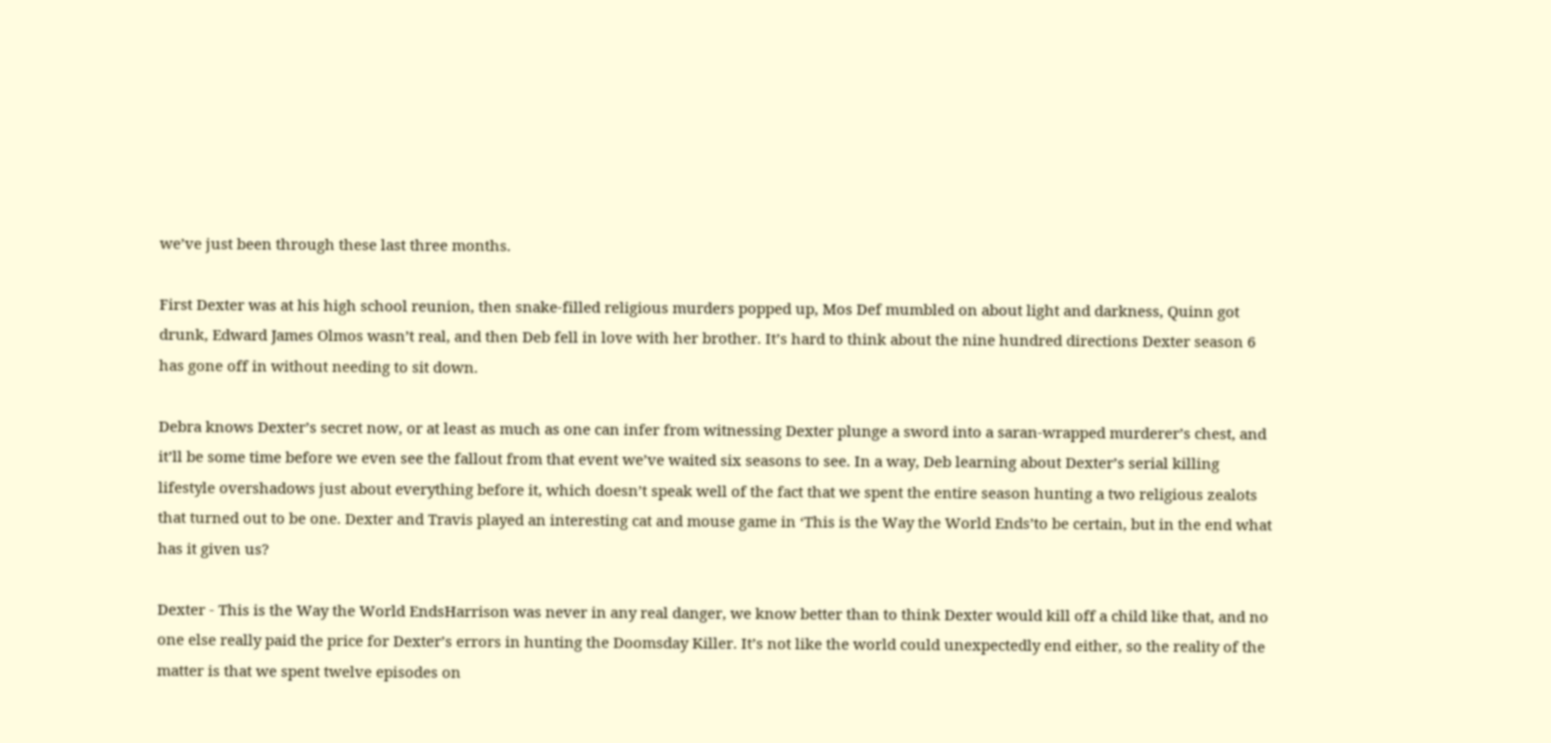we’ve just been through these last three months.

First Dexter was at his high school reunion, then snake-filled religious murders popped up, Mos Def mumbled on about light and darkness, Quinn got drunk, Edward James Olmos wasn’t real, and then Deb fell in love with her brother. It’s hard to think about the nine hundred directions Dexter season 6 has gone off in without needing to sit down.

Debra knows Dexter’s secret now, or at least as much as one can infer from witnessing Dexter plunge a sword into a saran-wrapped murderer’s chest, and it’ll be some time before we even see the fallout from that event we’ve waited six seasons to see. In a way, Deb learning about Dexter’s serial killing lifestyle overshadows just about everything before it, which doesn’t speak well of the fact that we spent the entire season hunting a two religious zealots that turned out to be one. Dexter and Travis played an interesting cat and mouse game in ‘This is the Way the World Ends’to be certain, but in the end what has it given us?

Dexter - This is the Way the World EndsHarrison was never in any real danger, we know better than to think Dexter would kill off a child like that, and no one else really paid the price for Dexter’s errors in hunting the Doomsday Killer. It’s not like the world could unexpectedly end either, so the reality of the matter is that we spent twelve episodes on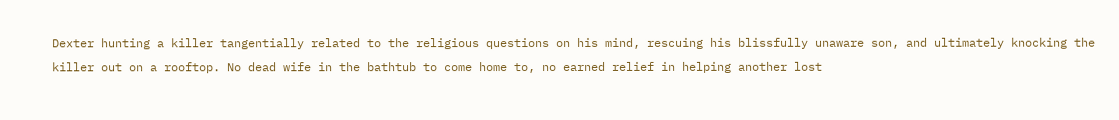Dexter hunting a killer tangentially related to the religious questions on his mind, rescuing his blissfully unaware son, and ultimately knocking the killer out on a rooftop. No dead wife in the bathtub to come home to, no earned relief in helping another lost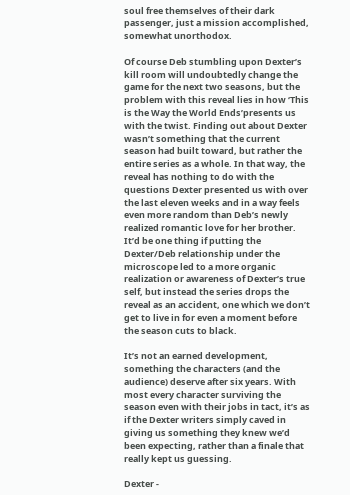soul free themselves of their dark passenger, just a mission accomplished, somewhat unorthodox.

Of course Deb stumbling upon Dexter’s kill room will undoubtedly change the game for the next two seasons, but the problem with this reveal lies in how ‘This is the Way the World Ends’presents us with the twist. Finding out about Dexter wasn’t something that the current season had built toward, but rather the entire series as a whole. In that way, the reveal has nothing to do with the questions Dexter presented us with over the last eleven weeks and in a way feels even more random than Deb’s newly realized romantic love for her brother. It’d be one thing if putting the Dexter/Deb relationship under the microscope led to a more organic realization or awareness of Dexter’s true self, but instead the series drops the reveal as an accident, one which we don’t get to live in for even a moment before the season cuts to black.

It’s not an earned development, something the characters (and the audience) deserve after six years. With most every character surviving the season even with their jobs in tact, it’s as if the Dexter writers simply caved in giving us something they knew we’d been expecting, rather than a finale that really kept us guessing.

Dexter -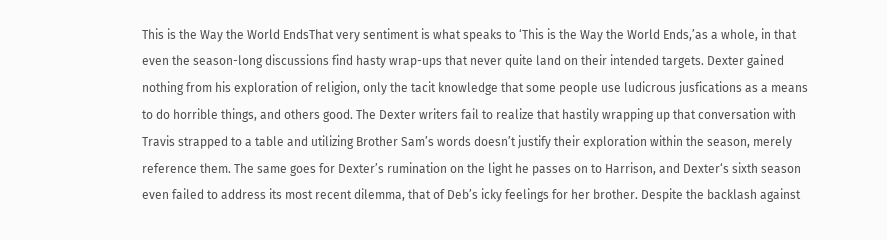This is the Way the World EndsThat very sentiment is what speaks to ‘This is the Way the World Ends,’as a whole, in that even the season-long discussions find hasty wrap-ups that never quite land on their intended targets. Dexter gained nothing from his exploration of religion, only the tacit knowledge that some people use ludicrous jusfications as a means to do horrible things, and others good. The Dexter writers fail to realize that hastily wrapping up that conversation with Travis strapped to a table and utilizing Brother Sam’s words doesn’t justify their exploration within the season, merely reference them. The same goes for Dexter’s rumination on the light he passes on to Harrison, and Dexter‘s sixth season even failed to address its most recent dilemma, that of Deb’s icky feelings for her brother. Despite the backlash against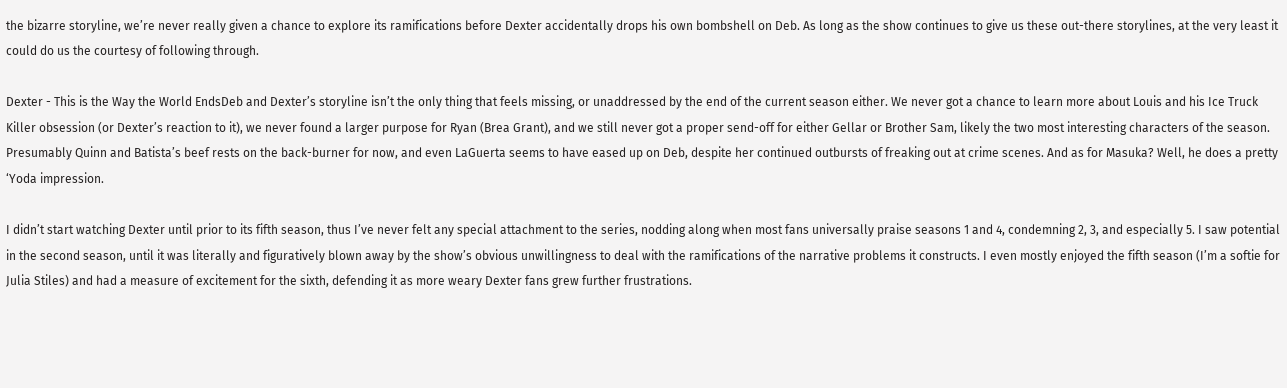the bizarre storyline, we’re never really given a chance to explore its ramifications before Dexter accidentally drops his own bombshell on Deb. As long as the show continues to give us these out-there storylines, at the very least it could do us the courtesy of following through.

Dexter - This is the Way the World EndsDeb and Dexter’s storyline isn’t the only thing that feels missing, or unaddressed by the end of the current season either. We never got a chance to learn more about Louis and his Ice Truck Killer obsession (or Dexter’s reaction to it), we never found a larger purpose for Ryan (Brea Grant), and we still never got a proper send-off for either Gellar or Brother Sam, likely the two most interesting characters of the season. Presumably Quinn and Batista’s beef rests on the back-burner for now, and even LaGuerta seems to have eased up on Deb, despite her continued outbursts of freaking out at crime scenes. And as for Masuka? Well, he does a pretty ‘Yoda impression.

I didn’t start watching Dexter until prior to its fifth season, thus I’ve never felt any special attachment to the series, nodding along when most fans universally praise seasons 1 and 4, condemning 2, 3, and especially 5. I saw potential in the second season, until it was literally and figuratively blown away by the show’s obvious unwillingness to deal with the ramifications of the narrative problems it constructs. I even mostly enjoyed the fifth season (I’m a softie for Julia Stiles) and had a measure of excitement for the sixth, defending it as more weary Dexter fans grew further frustrations.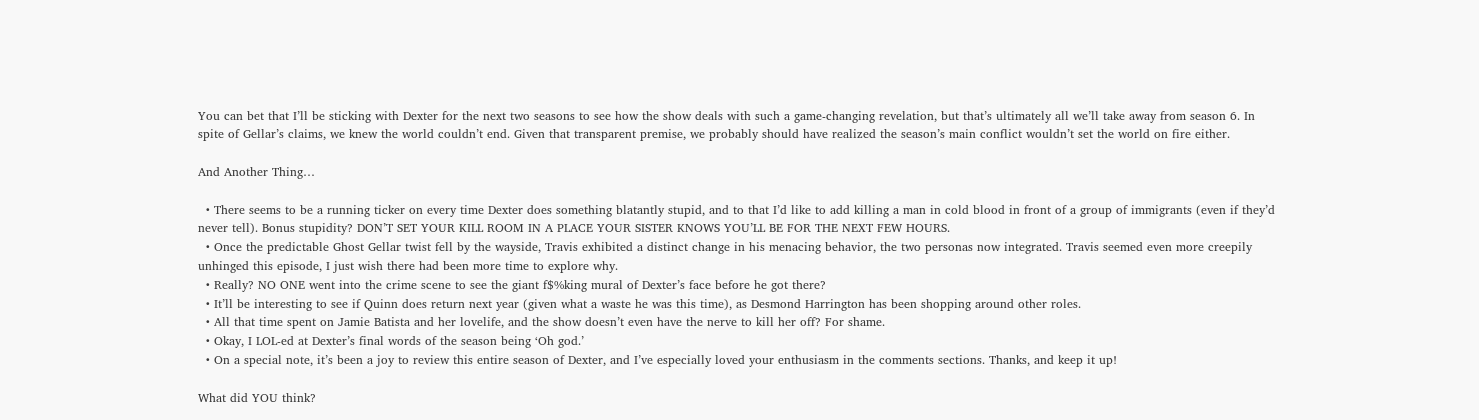You can bet that I’ll be sticking with Dexter for the next two seasons to see how the show deals with such a game-changing revelation, but that’s ultimately all we’ll take away from season 6. In spite of Gellar’s claims, we knew the world couldn’t end. Given that transparent premise, we probably should have realized the season’s main conflict wouldn’t set the world on fire either.

And Another Thing…

  • There seems to be a running ticker on every time Dexter does something blatantly stupid, and to that I’d like to add killing a man in cold blood in front of a group of immigrants (even if they’d never tell). Bonus stupidity? DON’T SET YOUR KILL ROOM IN A PLACE YOUR SISTER KNOWS YOU’LL BE FOR THE NEXT FEW HOURS.
  • Once the predictable Ghost Gellar twist fell by the wayside, Travis exhibited a distinct change in his menacing behavior, the two personas now integrated. Travis seemed even more creepily unhinged this episode, I just wish there had been more time to explore why.
  • Really? NO ONE went into the crime scene to see the giant f$%king mural of Dexter’s face before he got there?
  • It’ll be interesting to see if Quinn does return next year (given what a waste he was this time), as Desmond Harrington has been shopping around other roles.
  • All that time spent on Jamie Batista and her lovelife, and the show doesn’t even have the nerve to kill her off? For shame.
  • Okay, I LOL-ed at Dexter’s final words of the season being ‘Oh god.’
  • On a special note, it’s been a joy to review this entire season of Dexter, and I’ve especially loved your enthusiasm in the comments sections. Thanks, and keep it up!

What did YOU think?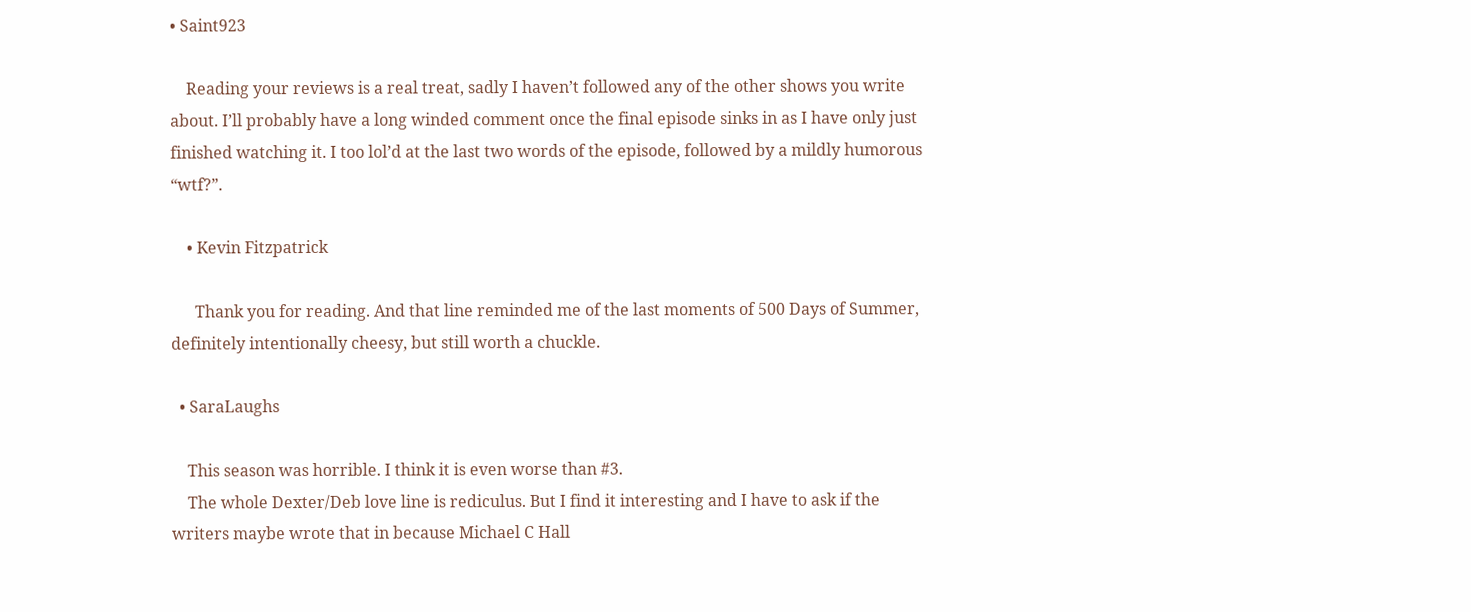• Saint923

    Reading your reviews is a real treat, sadly I haven’t followed any of the other shows you write about. I’ll probably have a long winded comment once the final episode sinks in as I have only just finished watching it. I too lol’d at the last two words of the episode, followed by a mildly humorous “wtf?”.

    • Kevin Fitzpatrick

      Thank you for reading. And that line reminded me of the last moments of 500 Days of Summer, definitely intentionally cheesy, but still worth a chuckle.

  • SaraLaughs

    This season was horrible. I think it is even worse than #3.
    The whole Dexter/Deb love line is rediculus. But I find it interesting and I have to ask if the writers maybe wrote that in because Michael C Hall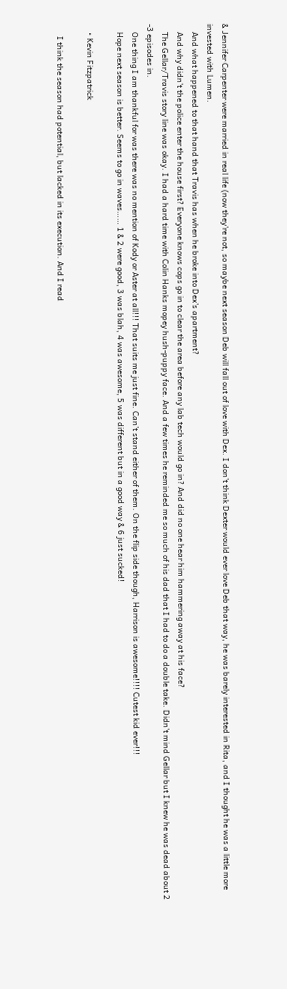& Jennifer Carpenter were married in real life (now they’re not, so maybe next season Deb will fall out of love with Dex. I don’t think Dexter would ever love Deb that way, he was barely interested in Rita, and I thought he was a little more invested with Lumen.
    And what happened to that hand that Travis has when he broke into Dex’s apartment?
    And why didn’t the police enter the house first? Everyone knows cops go in to clear the area before any lab tech would go in? And did no one hear him hammering away at his face?
    The Gellar/Travis story line was okay. I had a hard time with Colin Hanks mopey hush-puppy face. And a few times he reminded me so much of his dad that I had to do a double take. Didn’t mind Gellar but I knew he was dead about 2 -3 episodes in.
    One thing I am thankful for was there was no mention of Kody or Aster at all!!! That suits me just fine. Can’t stand either of them. On the flip side though, Harrison is awesome!!!! Cutest kid ever!!!
    Hope next season is better. Seems to go in waves…… 1 & 2 were good, 3 was blah, 4 was awesome, 5 was different but in a good way & 6 just sucked!

    • Kevin Fitzpatrick

      I think the season had potential, but lacked in its execution. And I read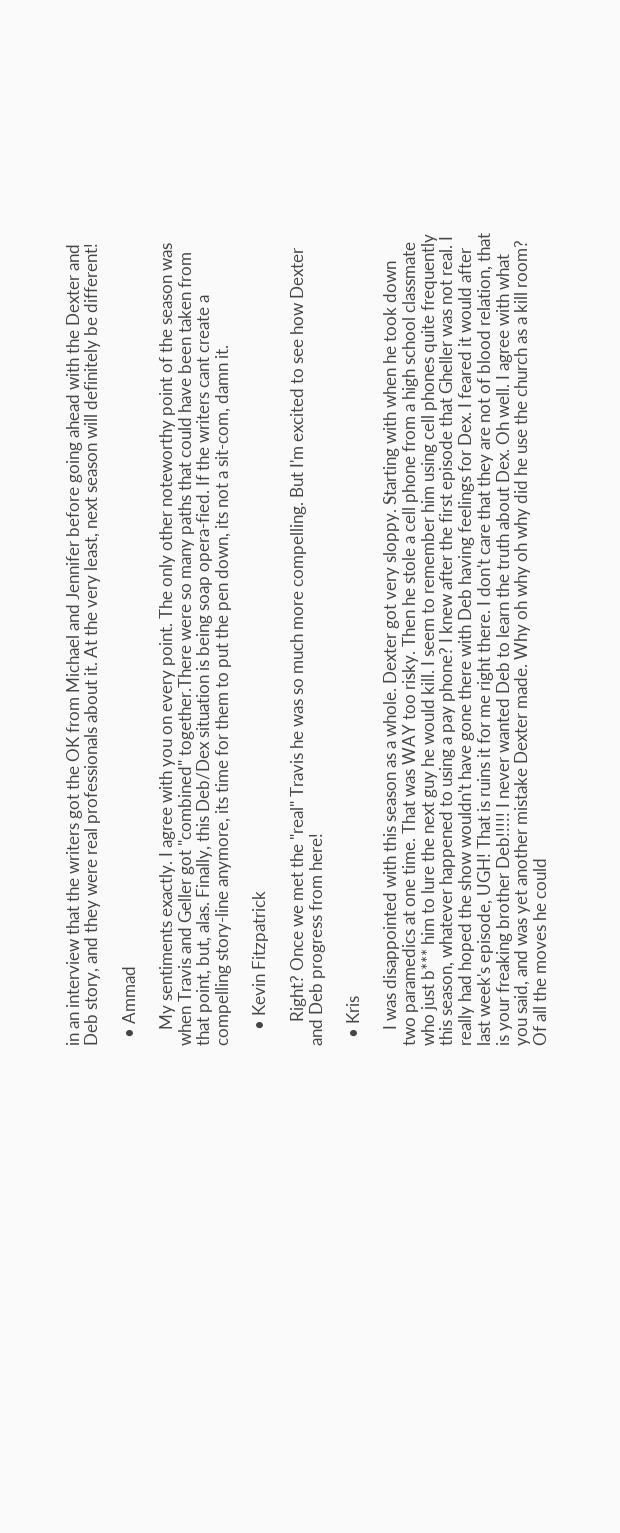in an interview that the writers got the OK from Michael and Jennifer before going ahead with the Dexter and Deb story, and they were real professionals about it. At the very least, next season will definitely be different!

  • Ammad

    My sentiments exactly. I agree with you on every point. The only other noteworthy point of the season was when Travis and Geller got "combined" together.There were so many paths that could have been taken from that point, but, alas. Finally, this Deb/Dex situation is being soap opera-fied. If the writers cant create a compelling story-line anymore, its time for them to put the pen down, its not a sit-com, damn it.

    • Kevin Fitzpatrick

      Right? Once we met the "real" Travis he was so much more compelling. But I'm excited to see how Dexter and Deb progress from here!

  • Kris

    I was disappointed with this season as a whole. Dexter got very sloppy. Starting with when he took down two paramedics at one time. That was WAY too risky. Then he stole a cell phone from a high school classmate who just b*** him to lure the next guy he would kill. I seem to remember him using cell phones quite frequently this season, whatever happened to using a pay phone? I knew after the first episode that Gheller was not real. I really had hoped the show wouldn't have gone there with Deb having feelings for Dex. I feared it would after last week's episode, UGH! That is ruins it for me right there. I don't care that they are not of blood relation, that is your freaking brother Deb!!!!! I never wanted Deb to learn the truth about Dex. Oh well. I agree with what you said, and was yet another mistake Dexter made. Why oh why oh why did he use the church as a kill room? Of all the moves he could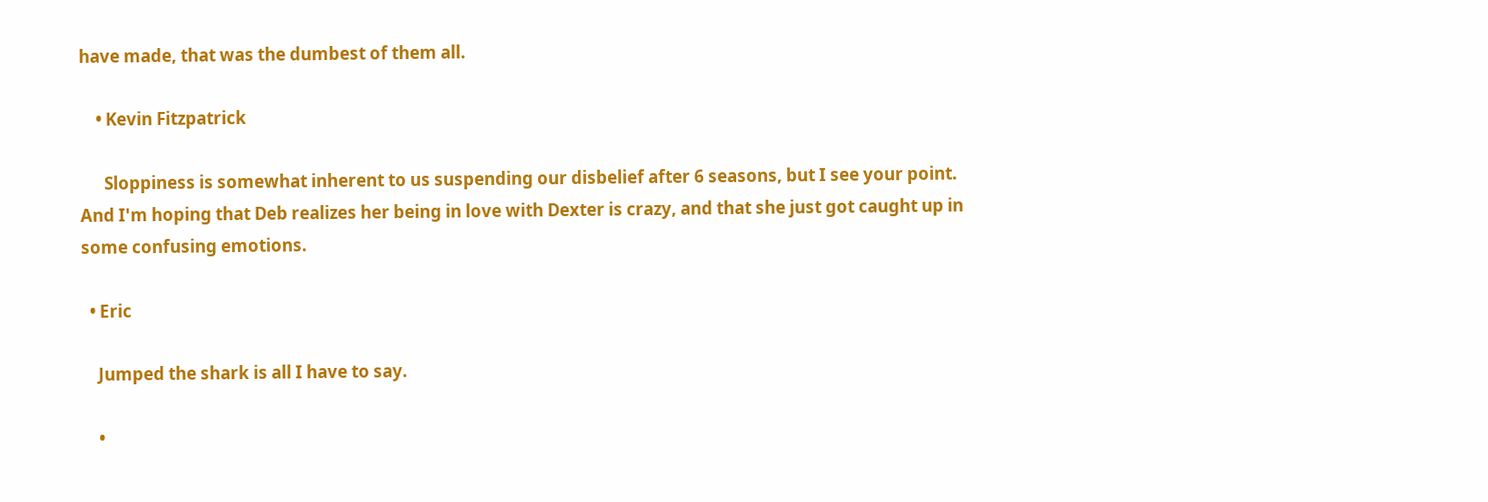have made, that was the dumbest of them all.

    • Kevin Fitzpatrick

      Sloppiness is somewhat inherent to us suspending our disbelief after 6 seasons, but I see your point. And I'm hoping that Deb realizes her being in love with Dexter is crazy, and that she just got caught up in some confusing emotions.

  • Eric

    Jumped the shark is all I have to say.

    •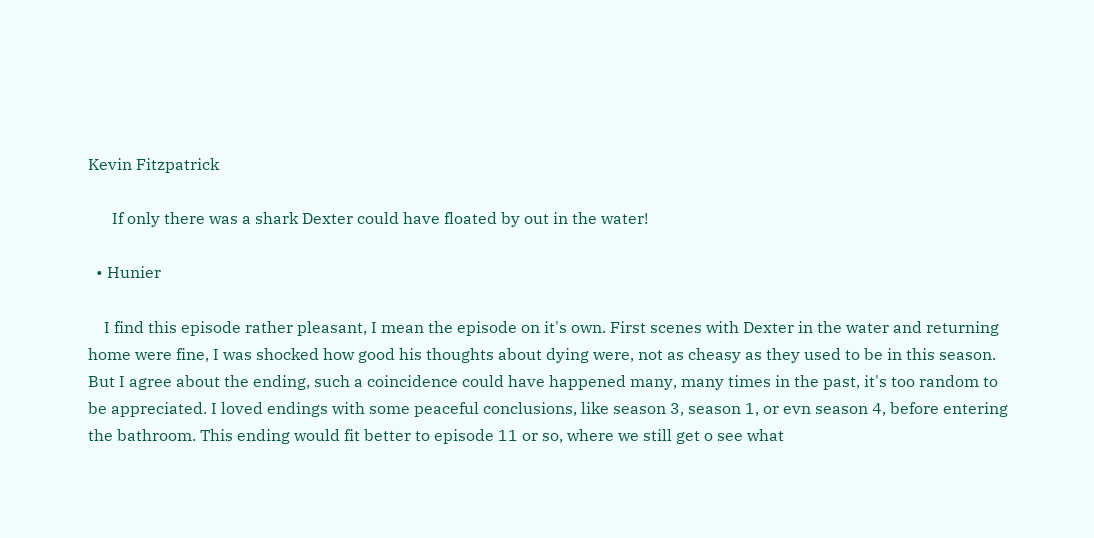Kevin Fitzpatrick

      If only there was a shark Dexter could have floated by out in the water!

  • Hunier

    I find this episode rather pleasant, I mean the episode on it's own. First scenes with Dexter in the water and returning home were fine, I was shocked how good his thoughts about dying were, not as cheasy as they used to be in this season. But I agree about the ending, such a coincidence could have happened many, many times in the past, it's too random to be appreciated. I loved endings with some peaceful conclusions, like season 3, season 1, or evn season 4, before entering the bathroom. This ending would fit better to episode 11 or so, where we still get o see what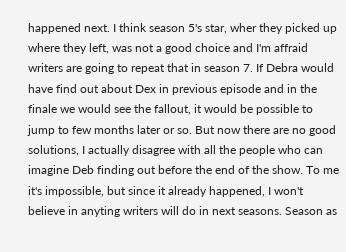happened next. I think season 5's star, wher they picked up where they left, was not a good choice and I'm affraid writers are going to repeat that in season 7. If Debra would have find out about Dex in previous episode and in the finale we would see the fallout, it would be possible to jump to few months later or so. But now there are no good solutions, I actually disagree with all the people who can imagine Deb finding out before the end of the show. To me it's impossible, but since it already happened, I won't believe in anyting writers will do in next seasons. Season as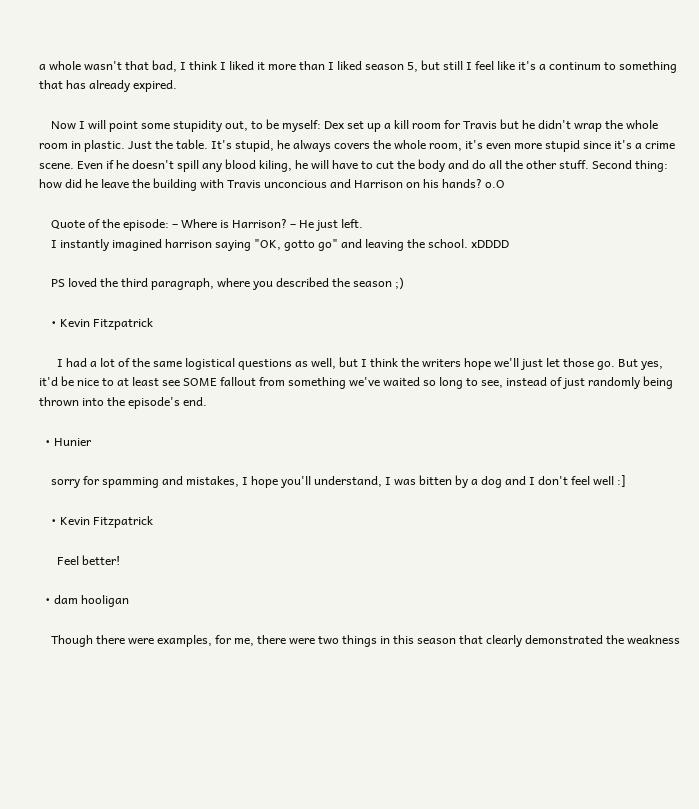a whole wasn't that bad, I think I liked it more than I liked season 5, but still I feel like it's a continum to something that has already expired.

    Now I will point some stupidity out, to be myself: Dex set up a kill room for Travis but he didn't wrap the whole room in plastic. Just the table. It's stupid, he always covers the whole room, it's even more stupid since it's a crime scene. Even if he doesn't spill any blood kiling, he will have to cut the body and do all the other stuff. Second thing: how did he leave the building with Travis unconcious and Harrison on his hands? o.O

    Quote of the episode: – Where is Harrison? – He just left.
    I instantly imagined harrison saying "OK, gotto go" and leaving the school. xDDDD

    PS loved the third paragraph, where you described the season ;)

    • Kevin Fitzpatrick

      I had a lot of the same logistical questions as well, but I think the writers hope we'll just let those go. But yes, it'd be nice to at least see SOME fallout from something we've waited so long to see, instead of just randomly being thrown into the episode's end.

  • Hunier

    sorry for spamming and mistakes, I hope you'll understand, I was bitten by a dog and I don't feel well :]

    • Kevin Fitzpatrick

      Feel better!

  • dam hooligan

    Though there were examples, for me, there were two things in this season that clearly demonstrated the weakness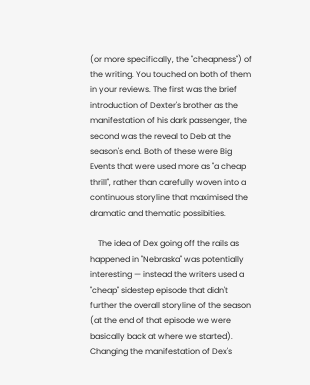(or more specifically, the "cheapness") of the writing. You touched on both of them in your reviews. The first was the brief introduction of Dexter's brother as the manifestation of his dark passenger, the second was the reveal to Deb at the season's end. Both of these were Big Events that were used more as "a cheap thrill", rather than carefully woven into a continuous storyline that maximised the dramatic and thematic possibities.

    The idea of Dex going off the rails as happened in "Nebraska" was potentially interesting — instead the writers used a "cheap" sidestep episode that didn't further the overall storyline of the season (at the end of that episode we were basically back at where we started). Changing the manifestation of Dex's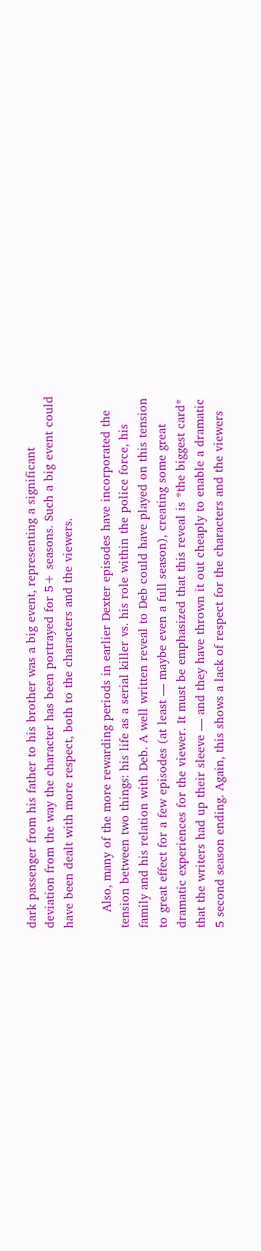dark passenger from his father to his brother was a big event, representing a significant deviation from the way the character has been portrayed for 5+ seasons. Such a big event could have been dealt with more respect, both to the characters and the viewers.

    Also, many of the more rewarding periods in earlier Dexter episodes have incorporated the tension between two things: his life as a serial killer vs. his role within the police force, his family and his relation with Deb. A well written reveal to Deb could have played on this tension to great effect for a few episodes (at least — maybe even a full season), creating some great dramatic experiences for the viewer. It must be emphasized that this reveal is *the biggest card* that the writers had up their sleeve — and they have thrown it out cheaply to enable a dramatic 5 second season ending. Again, this shows a lack of respect for the characters and the viewers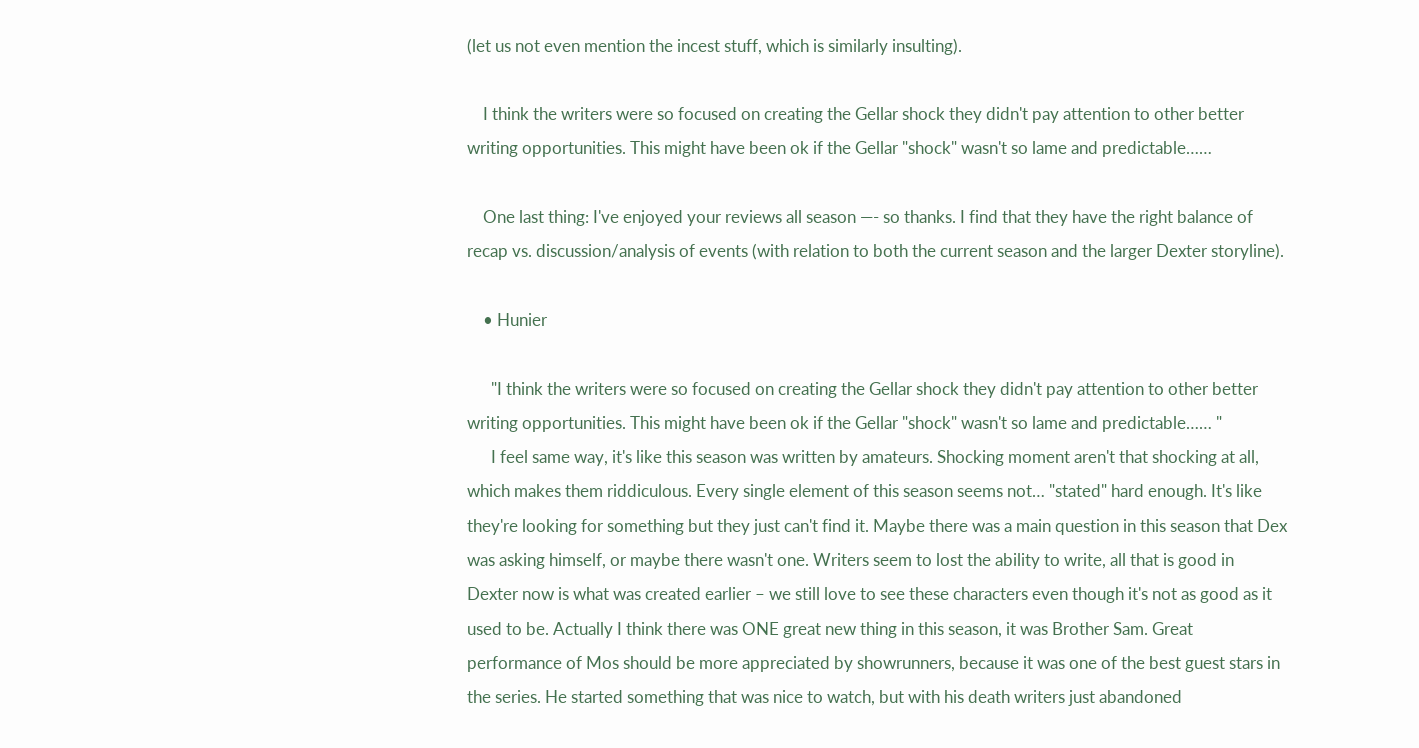(let us not even mention the incest stuff, which is similarly insulting).

    I think the writers were so focused on creating the Gellar shock they didn't pay attention to other better writing opportunities. This might have been ok if the Gellar "shock" wasn't so lame and predictable……

    One last thing: I've enjoyed your reviews all season —- so thanks. I find that they have the right balance of recap vs. discussion/analysis of events (with relation to both the current season and the larger Dexter storyline).

    • Hunier

      "I think the writers were so focused on creating the Gellar shock they didn't pay attention to other better writing opportunities. This might have been ok if the Gellar "shock" wasn't so lame and predictable…… "
      I feel same way, it's like this season was written by amateurs. Shocking moment aren't that shocking at all, which makes them riddiculous. Every single element of this season seems not… "stated" hard enough. It's like they're looking for something but they just can't find it. Maybe there was a main question in this season that Dex was asking himself, or maybe there wasn't one. Writers seem to lost the ability to write, all that is good in Dexter now is what was created earlier – we still love to see these characters even though it's not as good as it used to be. Actually I think there was ONE great new thing in this season, it was Brother Sam. Great performance of Mos should be more appreciated by showrunners, because it was one of the best guest stars in the series. He started something that was nice to watch, but with his death writers just abandoned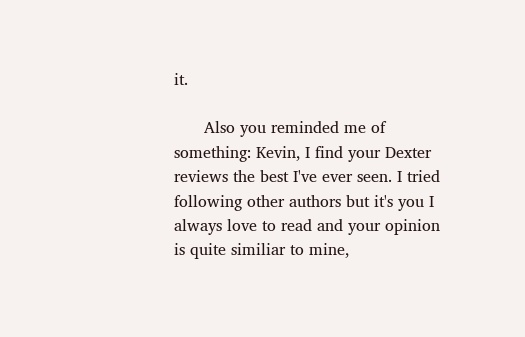it.

      Also you reminded me of something: Kevin, I find your Dexter reviews the best I've ever seen. I tried following other authors but it's you I always love to read and your opinion is quite similiar to mine,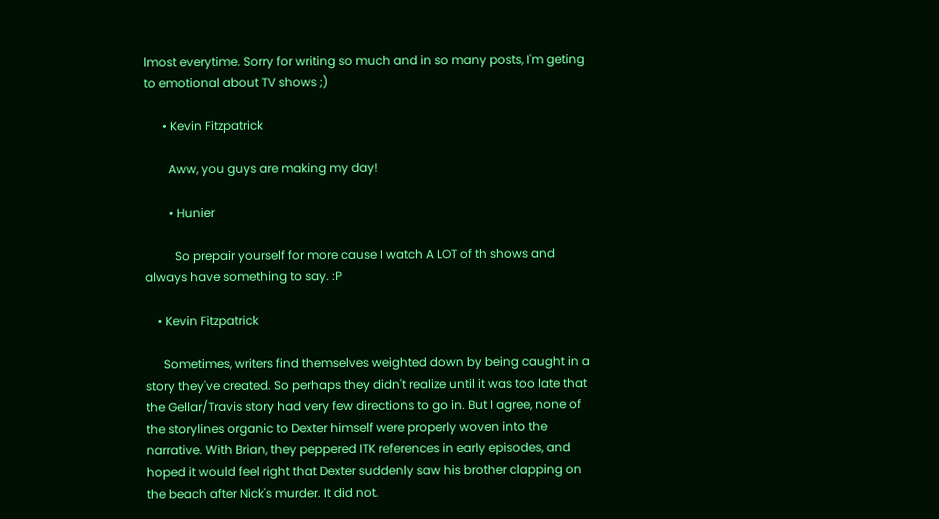lmost everytime. Sorry for writing so much and in so many posts, I'm geting to emotional about TV shows ;)

      • Kevin Fitzpatrick

        Aww, you guys are making my day!

        • Hunier

          So prepair yourself for more cause I watch A LOT of th shows and always have something to say. :P

    • Kevin Fitzpatrick

      Sometimes, writers find themselves weighted down by being caught in a story they've created. So perhaps they didn't realize until it was too late that the Gellar/Travis story had very few directions to go in. But I agree, none of the storylines organic to Dexter himself were properly woven into the narrative. With Brian, they peppered ITK references in early episodes, and hoped it would feel right that Dexter suddenly saw his brother clapping on the beach after Nick's murder. It did not.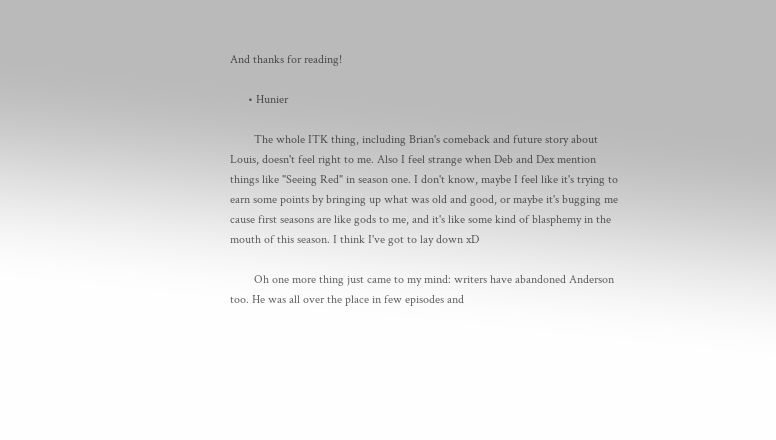And thanks for reading!

      • Hunier

        The whole ITK thing, including Brian's comeback and future story about Louis, doesn't feel right to me. Also I feel strange when Deb and Dex mention things like "Seeing Red" in season one. I don't know, maybe I feel like it's trying to earn some points by bringing up what was old and good, or maybe it's bugging me cause first seasons are like gods to me, and it's like some kind of blasphemy in the mouth of this season. I think I've got to lay down xD

        Oh one more thing just came to my mind: writers have abandoned Anderson too. He was all over the place in few episodes and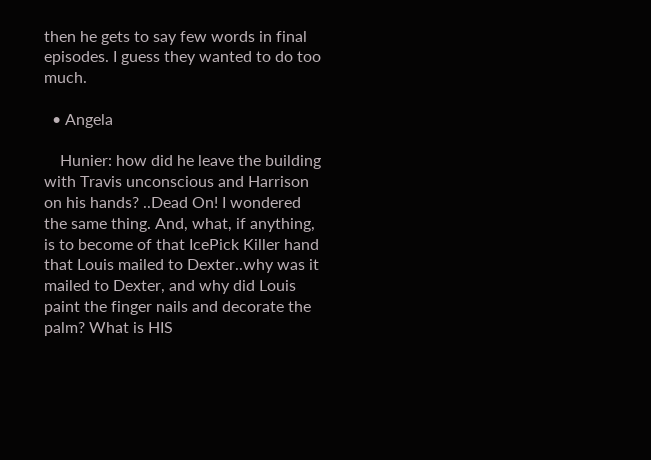then he gets to say few words in final episodes. I guess they wanted to do too much.

  • Angela

    Hunier: how did he leave the building with Travis unconscious and Harrison on his hands? ..Dead On! I wondered the same thing. And, what, if anything, is to become of that IcePick Killer hand that Louis mailed to Dexter..why was it mailed to Dexter, and why did Louis paint the finger nails and decorate the palm? What is HIS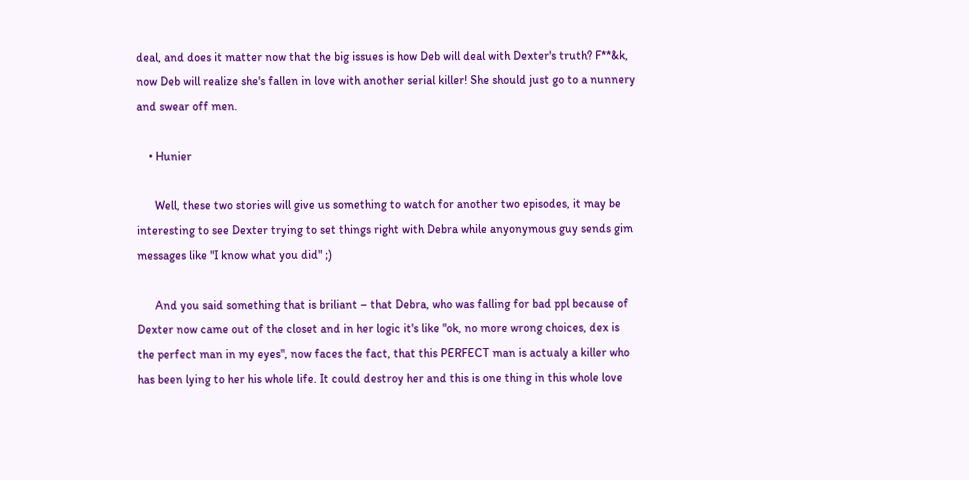deal, and does it matter now that the big issues is how Deb will deal with Dexter's truth? F**&k, now Deb will realize she's fallen in love with another serial killer! She should just go to a nunnery and swear off men.

    • Hunier

      Well, these two stories will give us something to watch for another two episodes, it may be interesting to see Dexter trying to set things right with Debra while anyonymous guy sends gim messages like "I know what you did" ;)

      And you said something that is briliant – that Debra, who was falling for bad ppl because of Dexter now came out of the closet and in her logic it's like "ok, no more wrong choices, dex is the perfect man in my eyes", now faces the fact, that this PERFECT man is actualy a killer who has been lying to her his whole life. It could destroy her and this is one thing in this whole love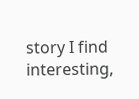story I find interesting,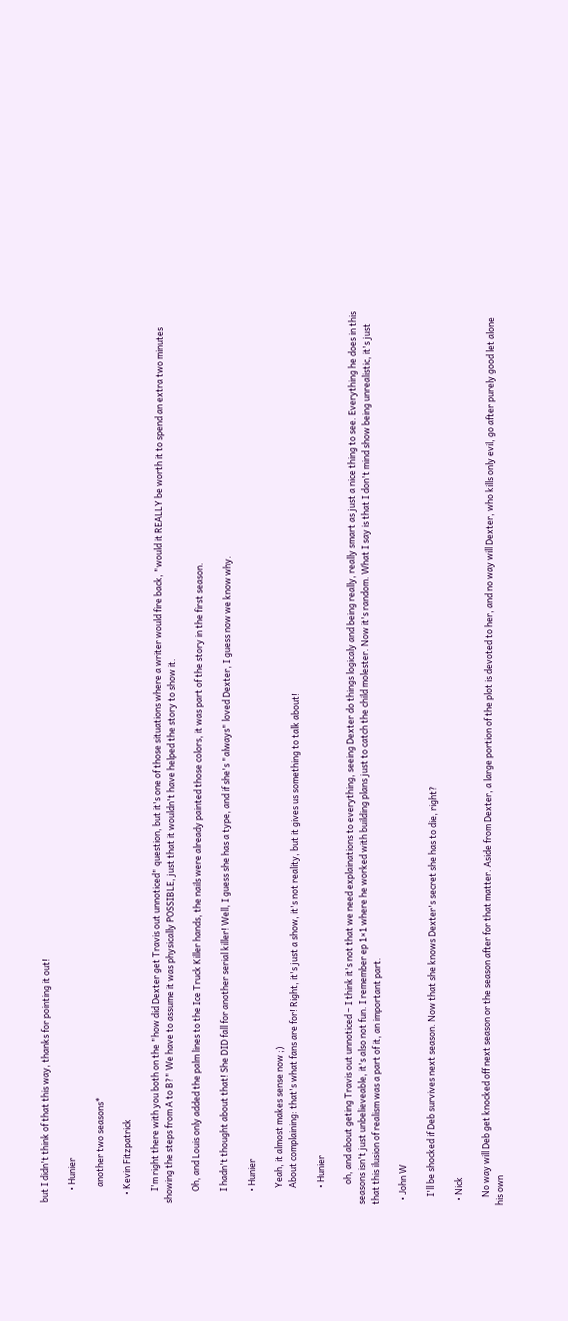but I didn't think of that this way, thanks for pointing it out!

      • Hunier

        another two seasons*

    • Kevin Fitzpatrick

      I'm right there with you both on the "how did Dexter get Travis out unnoticed" question, but it's one of those situations where a writer would fire back, "would it REALLY be worth it to spend an extra two minutes showing the steps from A to B?" We have to assume it was physically POSSIBLE, just that it wouldn't have helped the story to show it.

      Oh, and Louis only added the palm lines to the Ice Truck Killer hands, the nails were already painted those colors, it was part of the story in the first season.

      I hadn't thought about that! She DID fall for another serial killer! Well, I guess she has a type, and if she's "always" loved Dexter, I guess now we know why.

      • Hunier

        Yeah, it almost makes sense now ;)
        About complaining: that's what fans are for! Right, it's just a show, it's not reality, but it gives us something to talk about!

        • Hunier

          oh, and about geting Travis out unnoticed – I think it's not that we need explainations to everything, seeing Dexter do things logicaly and being really, really smart as just a nice thing to see. Everything he does in this seasons isn't just unbelieveable, it's also not fun. I remember ep 1×1 where he worked with building plans just to catch the child molester. Now it's random. What I say is that I don't mind show being unrealistic, it's just that this ilusion of realism was a part of it, an important part.

  • John W

    I'll be shocked if Deb survives next season. Now that she knows Dexter's secret she has to die, right?

  • Nick

    No way will Deb get knocked off next season or the season after for that matter. Aside from Dexter, a large portion of the plot is devoted to her, and no way will Dexter, who kills only evil, go after purely good let alone his own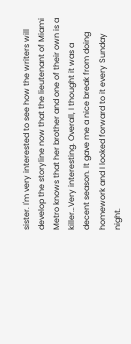sister. I'm very interested to see how the writers will develop the storyline now that the lieutenant of Miami Metro knows that her brother and one of their own is a killer…Very interesting. Overall, I thought it was a decent season. It gave me a nice break from doing homework and I looked forward to it every Sunday night.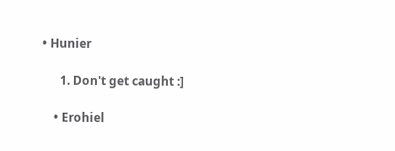• Hunier

      1. Don't get caught :]

    • Erohiel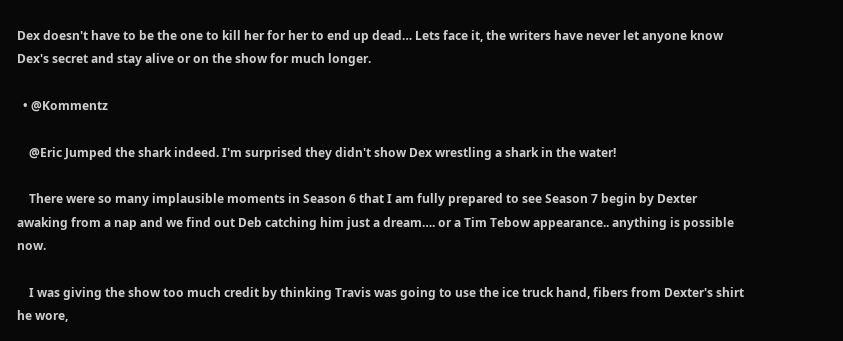Dex doesn't have to be the one to kill her for her to end up dead… Lets face it, the writers have never let anyone know Dex's secret and stay alive or on the show for much longer.

  • @Kommentz

    @Eric Jumped the shark indeed. I'm surprised they didn't show Dex wrestling a shark in the water!

    There were so many implausible moments in Season 6 that I am fully prepared to see Season 7 begin by Dexter awaking from a nap and we find out Deb catching him just a dream…. or a Tim Tebow appearance.. anything is possible now.

    I was giving the show too much credit by thinking Travis was going to use the ice truck hand, fibers from Dexter's shirt he wore,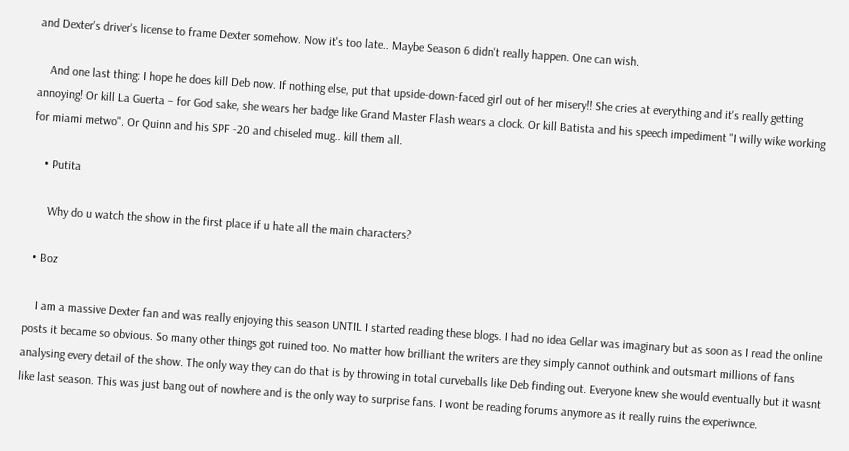and Dexter's driver's license to frame Dexter somehow. Now it's too late.. Maybe Season 6 didn't really happen. One can wish.

    And one last thing: I hope he does kill Deb now. If nothing else, put that upside-down-faced girl out of her misery!! She cries at everything and it's really getting annoying! Or kill La Guerta – for God sake, she wears her badge like Grand Master Flash wears a clock. Or kill Batista and his speech impediment "I willy wike working for miami metwo". Or Quinn and his SPF -20 and chiseled mug.. kill them all.

    • Putita

      Why do u watch the show in the first place if u hate all the main characters?

  • Boz

    I am a massive Dexter fan and was really enjoying this season UNTIL I started reading these blogs. I had no idea Gellar was imaginary but as soon as I read the online posts it became so obvious. So many other things got ruined too. No matter how brilliant the writers are they simply cannot outhink and outsmart millions of fans analysing every detail of the show. The only way they can do that is by throwing in total curveballs like Deb finding out. Everyone knew she would eventually but it wasnt like last season. This was just bang out of nowhere and is the only way to surprise fans. I wont be reading forums anymore as it really ruins the experiwnce.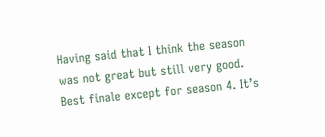Having said that I think the season was not great but still very good. Best finale except for season 4. It’s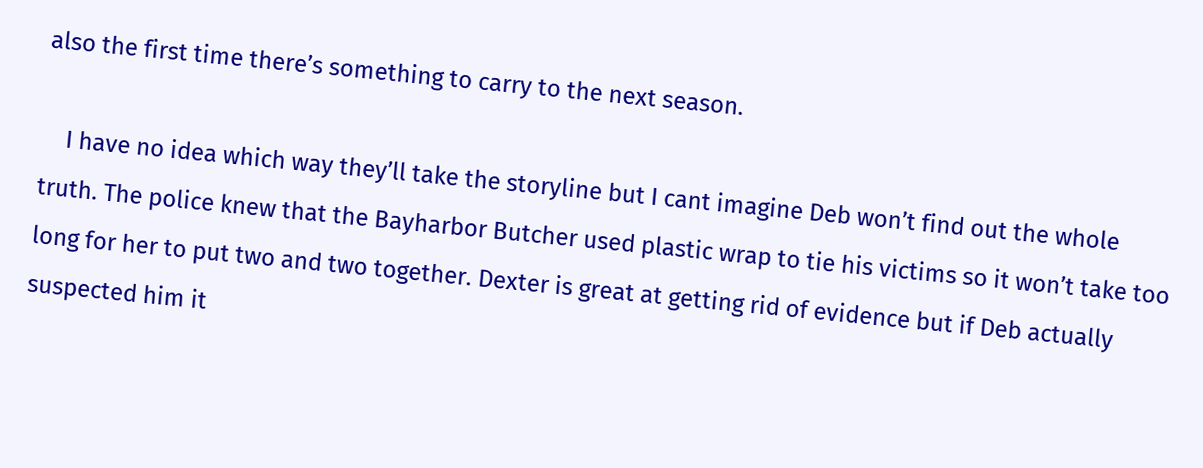also the first time there’s something to carry to the next season.

    I have no idea which way they’ll take the storyline but I cant imagine Deb won’t find out the whole truth. The police knew that the Bayharbor Butcher used plastic wrap to tie his victims so it won’t take too long for her to put two and two together. Dexter is great at getting rid of evidence but if Deb actually suspected him it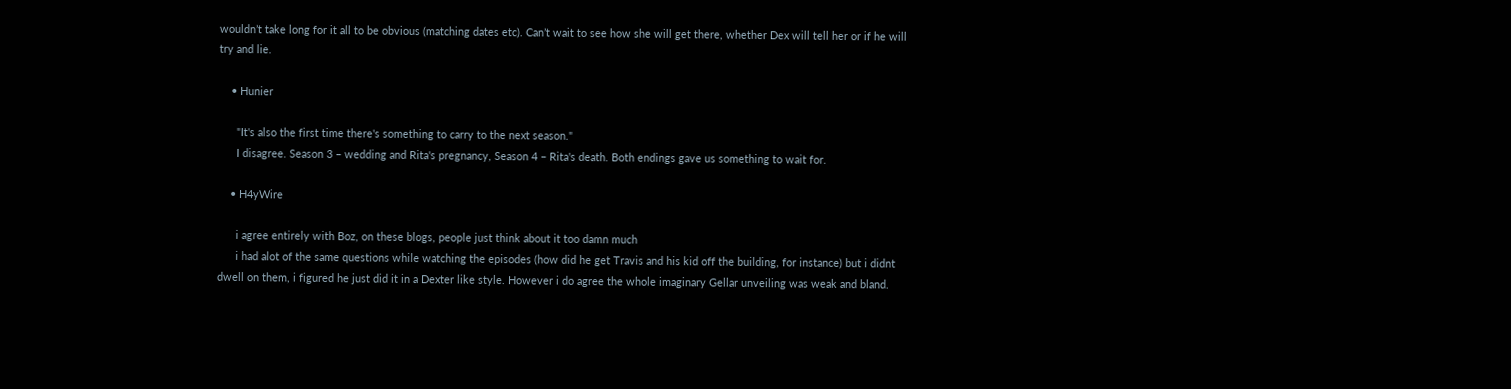wouldn’t take long for it all to be obvious (matching dates etc). Can’t wait to see how she will get there, whether Dex will tell her or if he will try and lie.

    • Hunier

      "It's also the first time there's something to carry to the next season."
      I disagree. Season 3 – wedding and Rita's pregnancy, Season 4 – Rita's death. Both endings gave us something to wait for.

    • H4yWire

      i agree entirely with Boz, on these blogs, people just think about it too damn much
      i had alot of the same questions while watching the episodes (how did he get Travis and his kid off the building, for instance) but i didnt dwell on them, i figured he just did it in a Dexter like style. However i do agree the whole imaginary Gellar unveiling was weak and bland.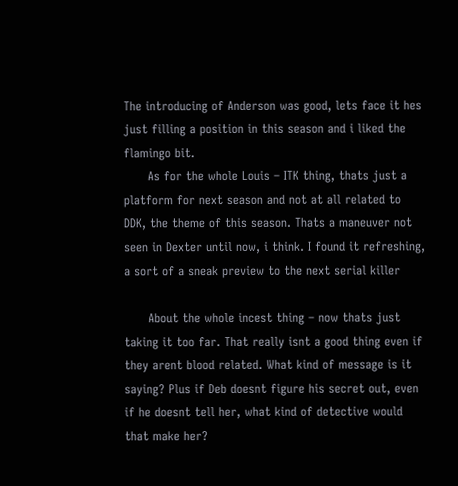The introducing of Anderson was good, lets face it hes just filling a position in this season and i liked the flamingo bit.
      As for the whole Louis – ITK thing, thats just a platform for next season and not at all related to DDK, the theme of this season. Thats a maneuver not seen in Dexter until now, i think. I found it refreshing, a sort of a sneak preview to the next serial killer

      About the whole incest thing – now thats just taking it too far. That really isnt a good thing even if they arent blood related. What kind of message is it saying? Plus if Deb doesnt figure his secret out, even if he doesnt tell her, what kind of detective would that make her?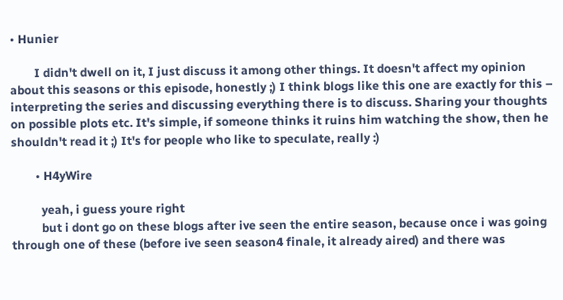• Hunier

        I didn't dwell on it, I just discuss it among other things. It doesn't affect my opinion about this seasons or this episode, honestly ;) I think blogs like this one are exactly for this – interpreting the series and discussing everything there is to discuss. Sharing your thoughts on possible plots etc. It's simple, if someone thinks it ruins him watching the show, then he shouldn't read it ;) It's for people who like to speculate, really :)

        • H4yWire

          yeah, i guess youre right
          but i dont go on these blogs after ive seen the entire season, because once i was going through one of these (before ive seen season4 finale, it already aired) and there was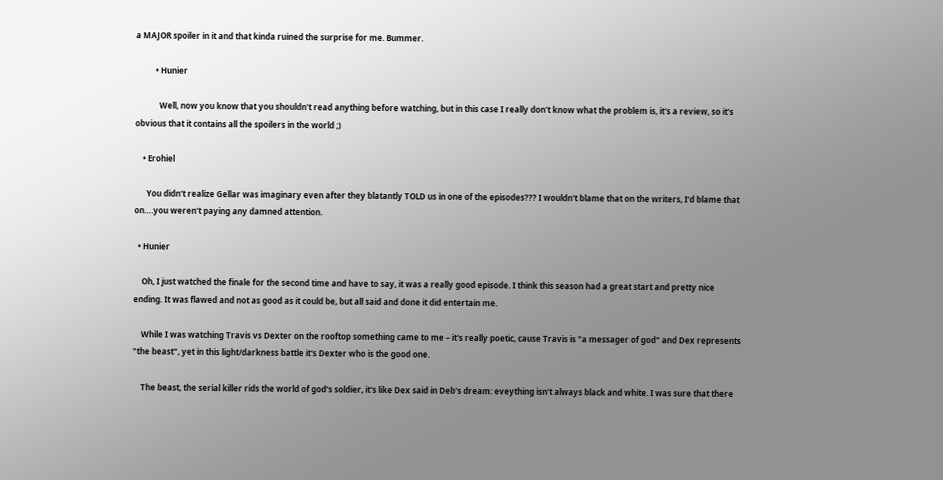a MAJOR spoiler in it and that kinda ruined the surprise for me. Bummer.

          • Hunier

            Well, now you know that you shouldn't read anything before watching, but in this case I really don't know what the problem is, it's a review, so it's obvious that it contains all the spoilers in the world ;)

    • Erohiel

      You didn't realize Gellar was imaginary even after they blatantly TOLD us in one of the episodes??? I wouldn't blame that on the writers, I'd blame that on….you weren't paying any damned attention.

  • Hunier

    Oh, I just watched the finale for the second time and have to say, it was a really good episode. I think this season had a great start and pretty nice ending. It was flawed and not as good as it could be, but all said and done it did entertain me.

    While I was watching Travis vs Dexter on the rooftop something came to me – it's really poetic, cause Travis is "a messager of god" and Dex represents "the beast", yet in this light/darkness battle it's Dexter who is the good one.

    The beast, the serial killer rids the world of god's soldier, it's like Dex said in Deb's dream: eveything isn't always black and white. I was sure that there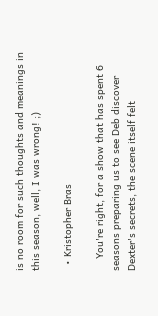is no room for such thoughts and meanings in this season, well, I was wrong! ;)

  • Kristopher Bras

    You're right, for a show that has spent 6 seasons preparing us to see Deb discover Dexter's secrets, the scene itself felt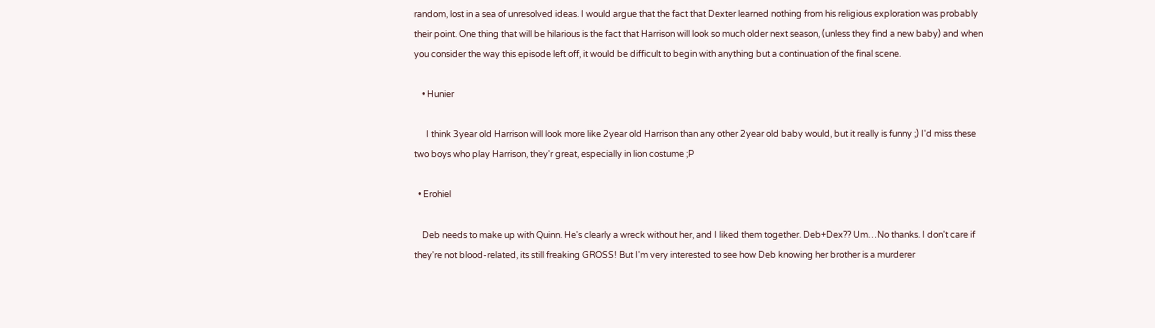random, lost in a sea of unresolved ideas. I would argue that the fact that Dexter learned nothing from his religious exploration was probably their point. One thing that will be hilarious is the fact that Harrison will look so much older next season, (unless they find a new baby) and when you consider the way this episode left off, it would be difficult to begin with anything but a continuation of the final scene.

    • Hunier

      I think 3year old Harrison will look more like 2year old Harrison than any other 2year old baby would, but it really is funny ;) I'd miss these two boys who play Harrison, they'r great, especially in lion costume ;P

  • Erohiel

    Deb needs to make up with Quinn. He's clearly a wreck without her, and I liked them together. Deb+Dex?? Um…No thanks. I don't care if they're not blood-related, its still freaking GROSS! But I'm very interested to see how Deb knowing her brother is a murderer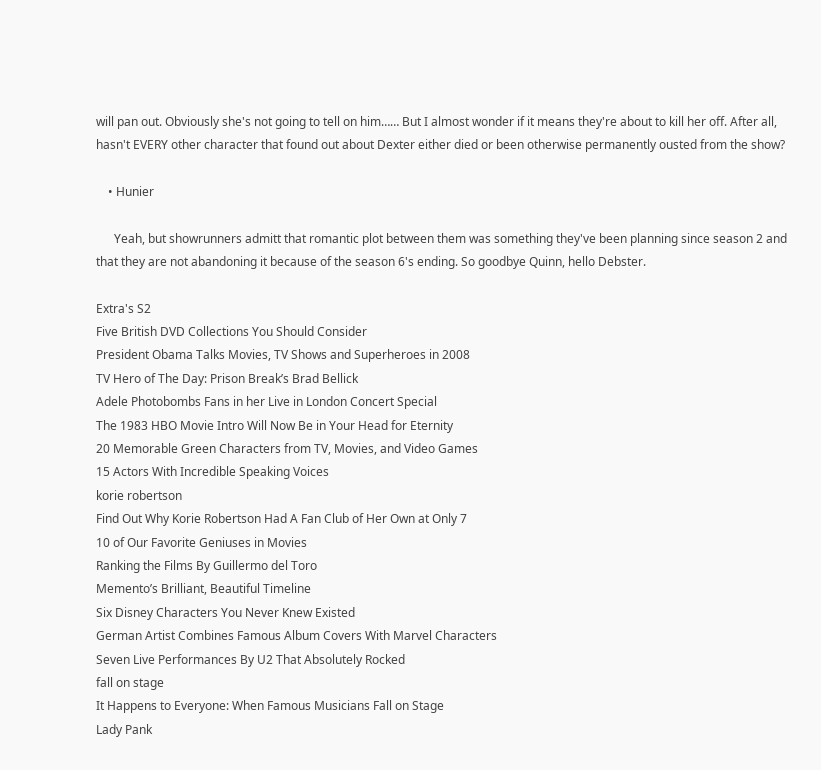will pan out. Obviously she's not going to tell on him…… But I almost wonder if it means they're about to kill her off. After all, hasn't EVERY other character that found out about Dexter either died or been otherwise permanently ousted from the show?

    • Hunier

      Yeah, but showrunners admitt that romantic plot between them was something they've been planning since season 2 and that they are not abandoning it because of the season 6's ending. So goodbye Quinn, hello Debster.

Extra's S2
Five British DVD Collections You Should Consider
President Obama Talks Movies, TV Shows and Superheroes in 2008
TV Hero of The Day: Prison Break’s Brad Bellick
Adele Photobombs Fans in her Live in London Concert Special
The 1983 HBO Movie Intro Will Now Be in Your Head for Eternity
20 Memorable Green Characters from TV, Movies, and Video Games
15 Actors With Incredible Speaking Voices
korie robertson
Find Out Why Korie Robertson Had A Fan Club of Her Own at Only 7
10 of Our Favorite Geniuses in Movies
Ranking the Films By Guillermo del Toro
Memento’s Brilliant, Beautiful Timeline
Six Disney Characters You Never Knew Existed
German Artist Combines Famous Album Covers With Marvel Characters
Seven Live Performances By U2 That Absolutely Rocked
fall on stage
It Happens to Everyone: When Famous Musicians Fall on Stage
Lady Pank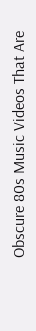Obscure 80s Music Videos That Are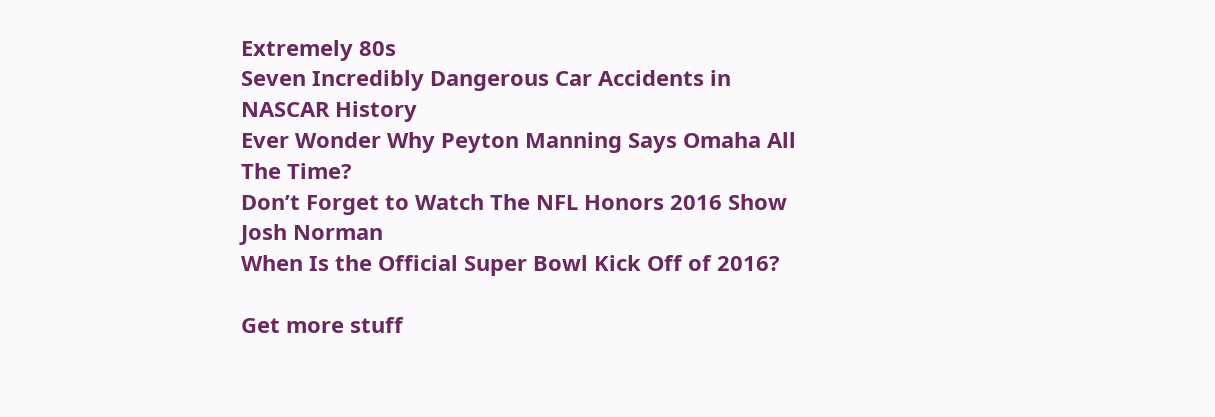Extremely 80s
Seven Incredibly Dangerous Car Accidents in NASCAR History
Ever Wonder Why Peyton Manning Says Omaha All The Time?
Don’t Forget to Watch The NFL Honors 2016 Show
Josh Norman
When Is the Official Super Bowl Kick Off of 2016?

Get more stuff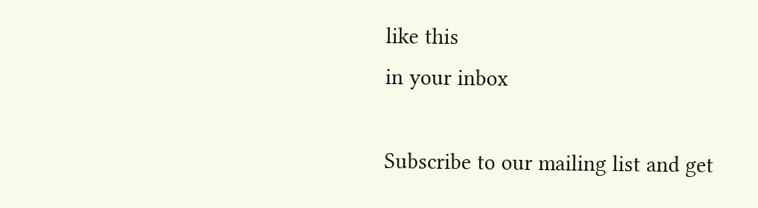like this
in your inbox

Subscribe to our mailing list and get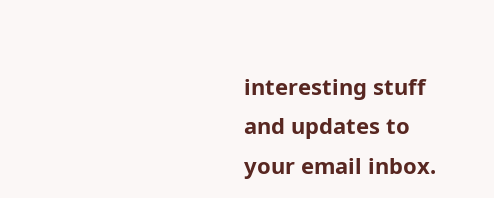interesting stuff and updates to your email inbox.